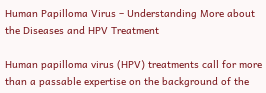Human Papilloma Virus – Understanding More about the Diseases and HPV Treatment

Human papilloma virus (HPV) treatments call for more than a passable expertise on the background of the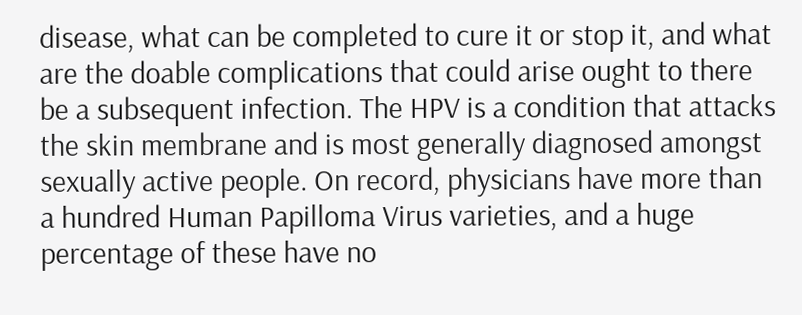disease, what can be completed to cure it or stop it, and what are the doable complications that could arise ought to there be a subsequent infection. The HPV is a condition that attacks the skin membrane and is most generally diagnosed amongst sexually active people. On record, physicians have more than a hundred Human Papilloma Virus varieties, and a huge percentage of these have no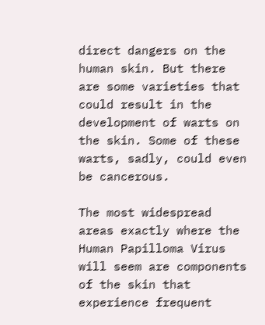direct dangers on the human skin. But there are some varieties that could result in the development of warts on the skin. Some of these warts, sadly, could even be cancerous.

The most widespread areas exactly where the Human Papilloma Virus will seem are components of the skin that experience frequent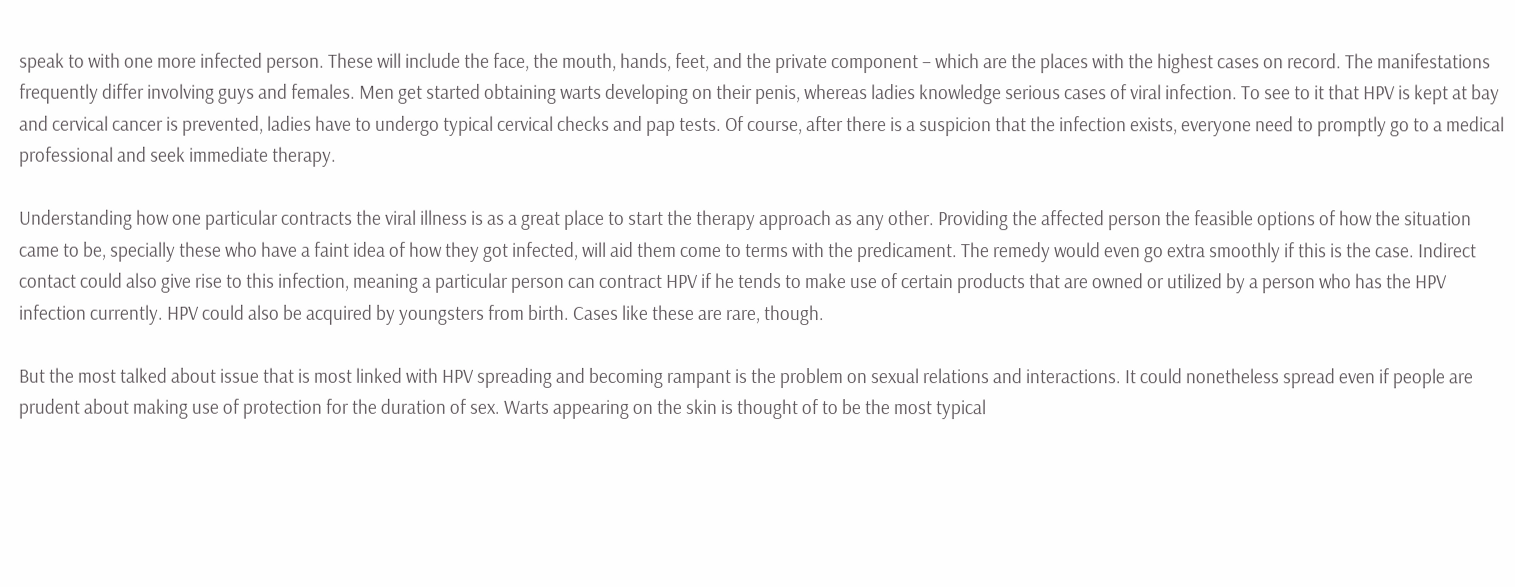speak to with one more infected person. These will include the face, the mouth, hands, feet, and the private component – which are the places with the highest cases on record. The manifestations frequently differ involving guys and females. Men get started obtaining warts developing on their penis, whereas ladies knowledge serious cases of viral infection. To see to it that HPV is kept at bay and cervical cancer is prevented, ladies have to undergo typical cervical checks and pap tests. Of course, after there is a suspicion that the infection exists, everyone need to promptly go to a medical professional and seek immediate therapy.

Understanding how one particular contracts the viral illness is as a great place to start the therapy approach as any other. Providing the affected person the feasible options of how the situation came to be, specially these who have a faint idea of how they got infected, will aid them come to terms with the predicament. The remedy would even go extra smoothly if this is the case. Indirect contact could also give rise to this infection, meaning a particular person can contract HPV if he tends to make use of certain products that are owned or utilized by a person who has the HPV infection currently. HPV could also be acquired by youngsters from birth. Cases like these are rare, though.

But the most talked about issue that is most linked with HPV spreading and becoming rampant is the problem on sexual relations and interactions. It could nonetheless spread even if people are prudent about making use of protection for the duration of sex. Warts appearing on the skin is thought of to be the most typical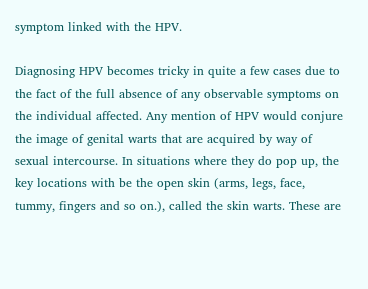symptom linked with the HPV.

Diagnosing HPV becomes tricky in quite a few cases due to the fact of the full absence of any observable symptoms on the individual affected. Any mention of HPV would conjure the image of genital warts that are acquired by way of sexual intercourse. In situations where they do pop up, the key locations with be the open skin (arms, legs, face, tummy, fingers and so on.), called the skin warts. These are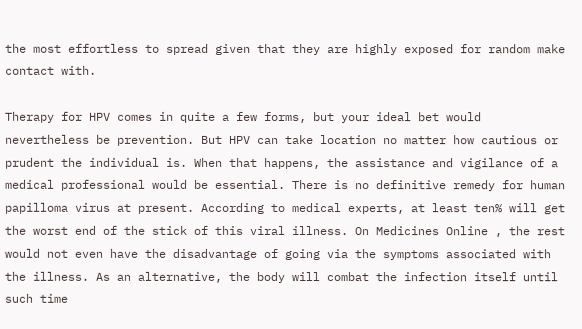the most effortless to spread given that they are highly exposed for random make contact with.

Therapy for HPV comes in quite a few forms, but your ideal bet would nevertheless be prevention. But HPV can take location no matter how cautious or prudent the individual is. When that happens, the assistance and vigilance of a medical professional would be essential. There is no definitive remedy for human papilloma virus at present. According to medical experts, at least ten% will get the worst end of the stick of this viral illness. On Medicines Online , the rest would not even have the disadvantage of going via the symptoms associated with the illness. As an alternative, the body will combat the infection itself until such time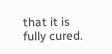that it is fully cured.